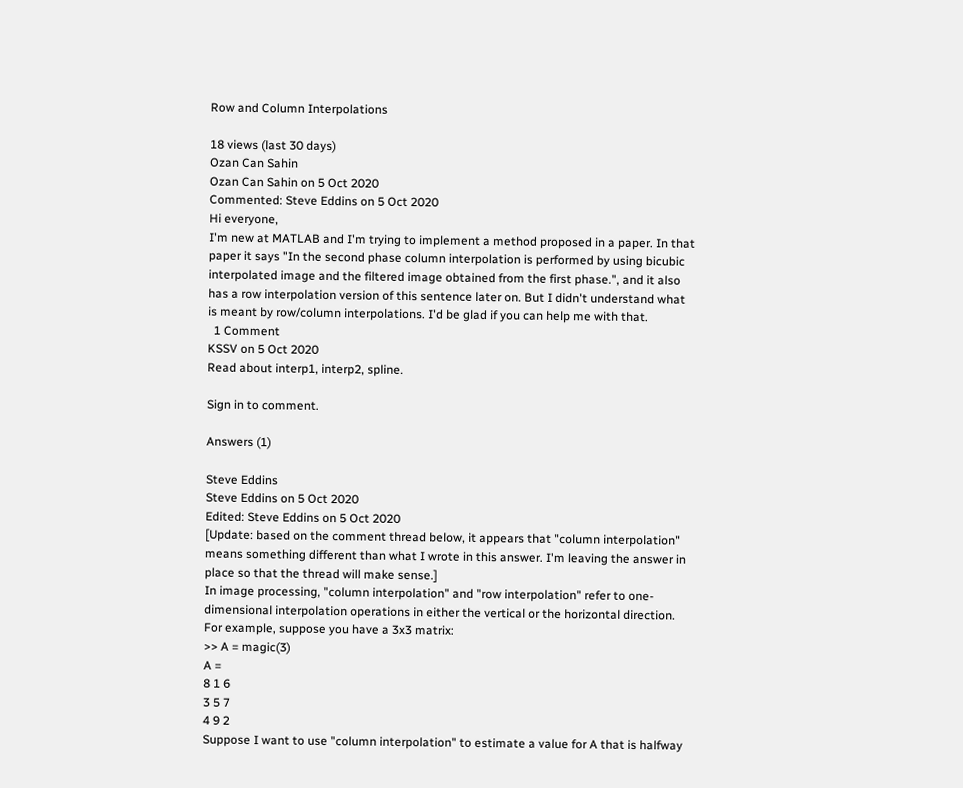Row and Column Interpolations

18 views (last 30 days)
Ozan Can Sahin
Ozan Can Sahin on 5 Oct 2020
Commented: Steve Eddins on 5 Oct 2020
Hi everyone,
I'm new at MATLAB and I'm trying to implement a method proposed in a paper. In that paper it says "In the second phase column interpolation is performed by using bicubic interpolated image and the filtered image obtained from the first phase.", and it also has a row interpolation version of this sentence later on. But I didn't understand what is meant by row/column interpolations. I'd be glad if you can help me with that.
  1 Comment
KSSV on 5 Oct 2020
Read about interp1, interp2, spline.

Sign in to comment.

Answers (1)

Steve Eddins
Steve Eddins on 5 Oct 2020
Edited: Steve Eddins on 5 Oct 2020
[Update: based on the comment thread below, it appears that "column interpolation" means something different than what I wrote in this answer. I'm leaving the answer in place so that the thread will make sense.]
In image processing, "column interpolation" and "row interpolation" refer to one-dimensional interpolation operations in either the vertical or the horizontal direction. For example, suppose you have a 3x3 matrix:
>> A = magic(3)
A =
8 1 6
3 5 7
4 9 2
Suppose I want to use "column interpolation" to estimate a value for A that is halfway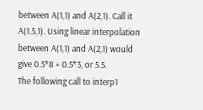between A(1,1) and A(2,1). Call it A(1.5,1). Using linear interpolation between A(1,1) and A(2,1) would give 0.5*8 + 0.5*3, or 5.5.
The following call to interp1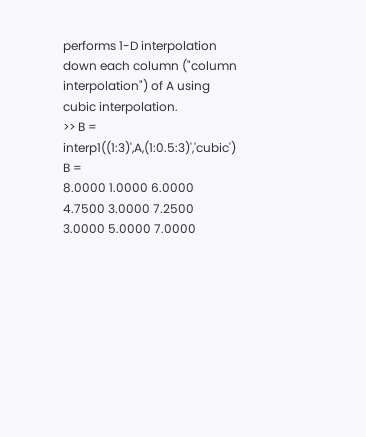performs 1-D interpolation down each column ("column interpolation") of A using cubic interpolation.
>> B = interp1((1:3)',A,(1:0.5:3)','cubic')
B =
8.0000 1.0000 6.0000
4.7500 3.0000 7.2500
3.0000 5.0000 7.0000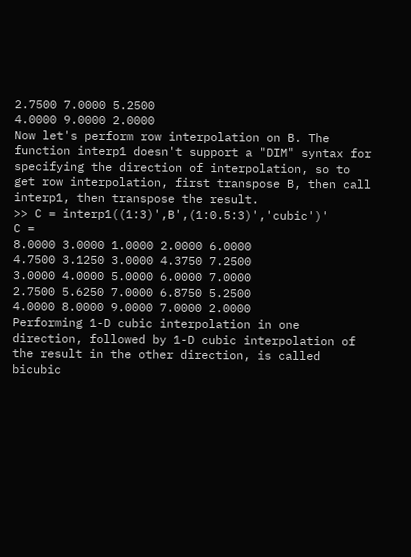2.7500 7.0000 5.2500
4.0000 9.0000 2.0000
Now let's perform row interpolation on B. The function interp1 doesn't support a "DIM" syntax for specifying the direction of interpolation, so to get row interpolation, first transpose B, then call interp1, then transpose the result.
>> C = interp1((1:3)',B',(1:0.5:3)','cubic')'
C =
8.0000 3.0000 1.0000 2.0000 6.0000
4.7500 3.1250 3.0000 4.3750 7.2500
3.0000 4.0000 5.0000 6.0000 7.0000
2.7500 5.6250 7.0000 6.8750 5.2500
4.0000 8.0000 9.0000 7.0000 2.0000
Performing 1-D cubic interpolation in one direction, followed by 1-D cubic interpolation of the result in the other direction, is called bicubic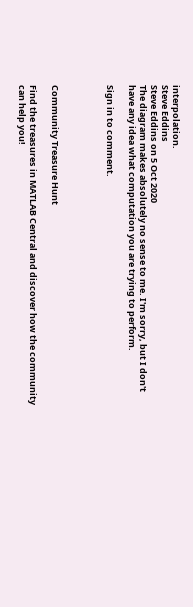interpolation.
Steve Eddins
Steve Eddins on 5 Oct 2020
The diagram makes absolutely no sense to me. I'm sorry, but I don't have any idea what computation you are trying to perform.

Sign in to comment.




Community Treasure Hunt

Find the treasures in MATLAB Central and discover how the community can help you!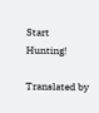Start Hunting!

Translated by